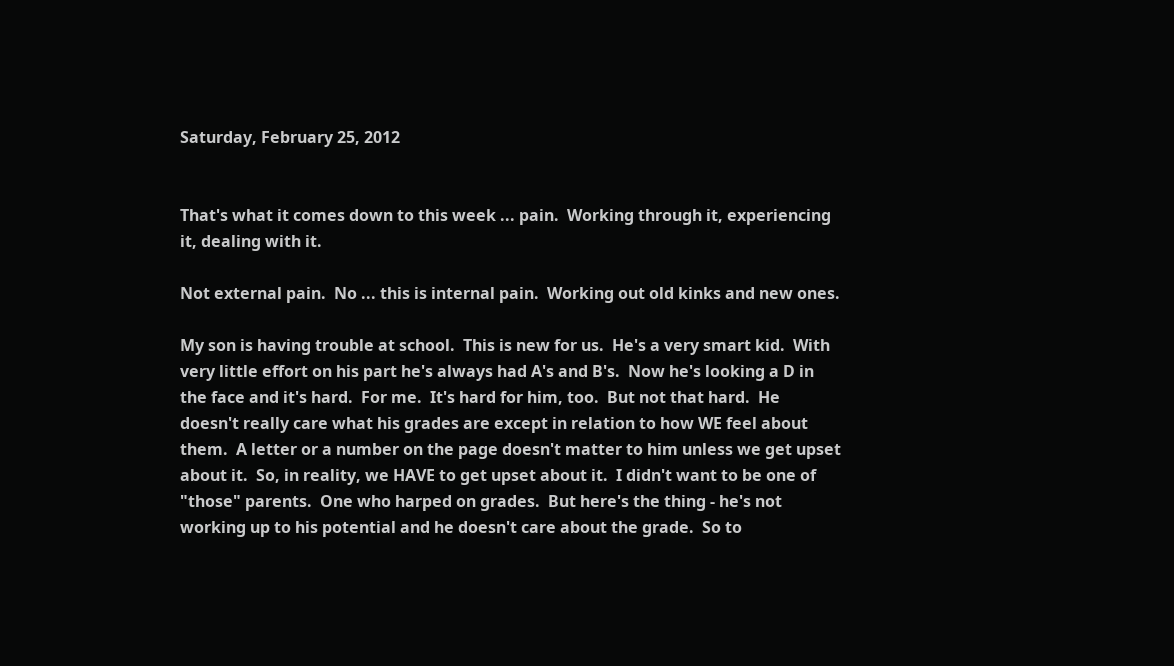Saturday, February 25, 2012


That's what it comes down to this week ... pain.  Working through it, experiencing it, dealing with it.

Not external pain.  No ... this is internal pain.  Working out old kinks and new ones.

My son is having trouble at school.  This is new for us.  He's a very smart kid.  With very little effort on his part he's always had A's and B's.  Now he's looking a D in the face and it's hard.  For me.  It's hard for him, too.  But not that hard.  He doesn't really care what his grades are except in relation to how WE feel about them.  A letter or a number on the page doesn't matter to him unless we get upset about it.  So, in reality, we HAVE to get upset about it.  I didn't want to be one of "those" parents.  One who harped on grades.  But here's the thing - he's not working up to his potential and he doesn't care about the grade.  So to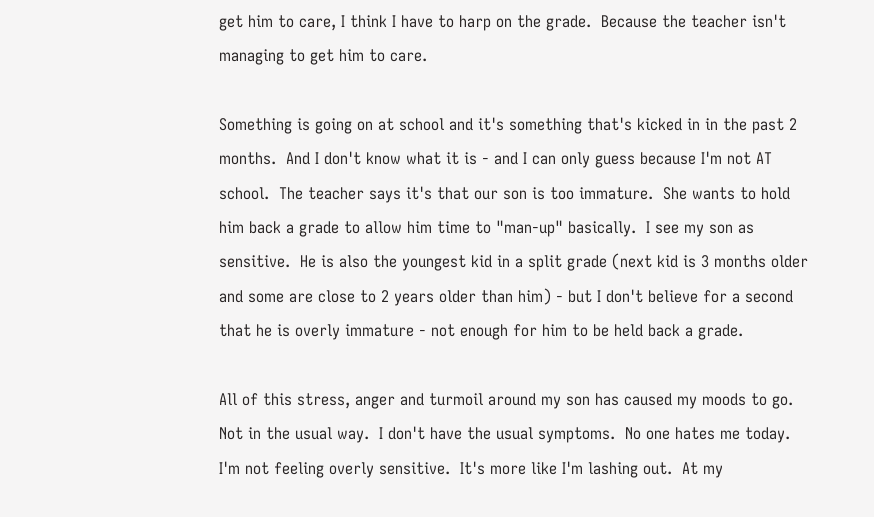get him to care, I think I have to harp on the grade.  Because the teacher isn't managing to get him to care.

Something is going on at school and it's something that's kicked in in the past 2 months.  And I don't know what it is - and I can only guess because I'm not AT school.  The teacher says it's that our son is too immature.  She wants to hold him back a grade to allow him time to "man-up" basically.  I see my son as sensitive.  He is also the youngest kid in a split grade (next kid is 3 months older and some are close to 2 years older than him) - but I don't believe for a second that he is overly immature - not enough for him to be held back a grade.

All of this stress, anger and turmoil around my son has caused my moods to go.  Not in the usual way.  I don't have the usual symptoms.  No one hates me today.  I'm not feeling overly sensitive.  It's more like I'm lashing out.  At my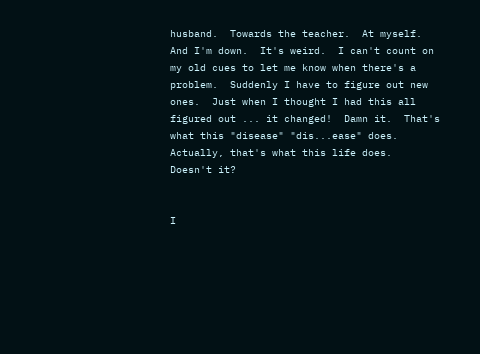husband.  Towards the teacher.  At myself.  And I'm down.  It's weird.  I can't count on my old cues to let me know when there's a problem.  Suddenly I have to figure out new ones.  Just when I thought I had this all figured out ... it changed!  Damn it.  That's what this "disease" "dis...ease" does.  Actually, that's what this life does.  Doesn't it?


I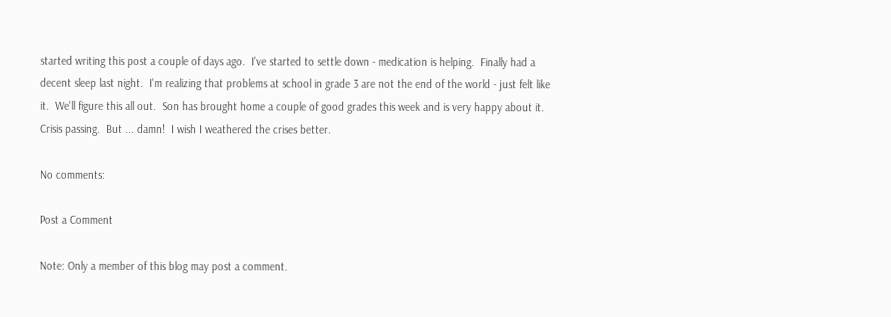started writing this post a couple of days ago.  I've started to settle down - medication is helping.  Finally had a decent sleep last night.  I'm realizing that problems at school in grade 3 are not the end of the world - just felt like it.  We'll figure this all out.  Son has brought home a couple of good grades this week and is very happy about it.  Crisis passing.  But ... damn!  I wish I weathered the crises better.

No comments:

Post a Comment

Note: Only a member of this blog may post a comment.